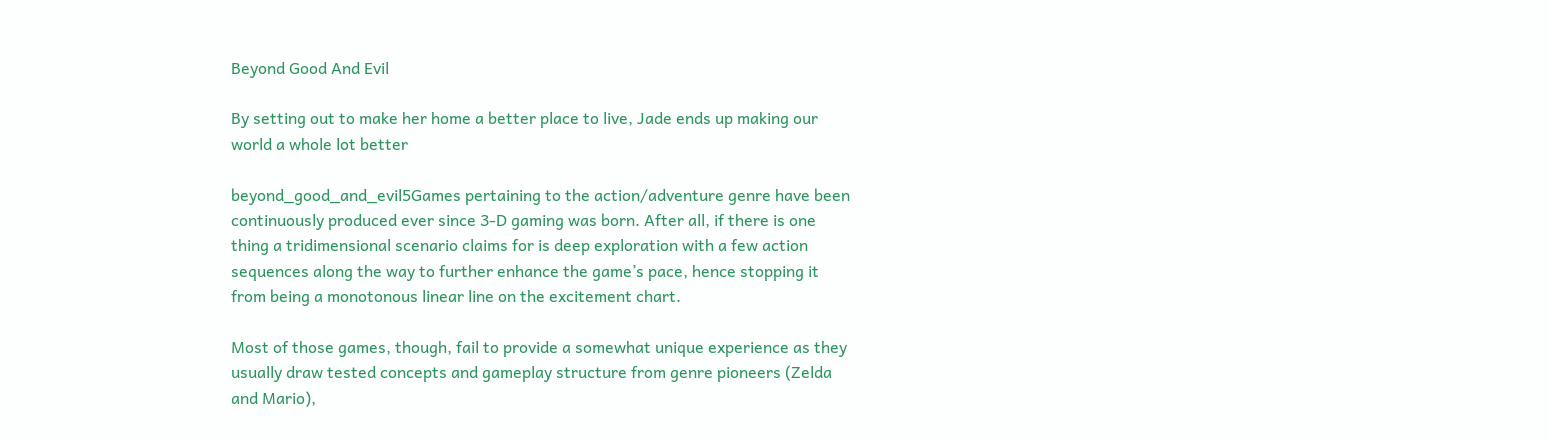Beyond Good And Evil

By setting out to make her home a better place to live, Jade ends up making our world a whole lot better

beyond_good_and_evil5Games pertaining to the action/adventure genre have been continuously produced ever since 3-D gaming was born. After all, if there is one thing a tridimensional scenario claims for is deep exploration with a few action sequences along the way to further enhance the game’s pace, hence stopping it from being a monotonous linear line on the excitement chart.

Most of those games, though, fail to provide a somewhat unique experience as they usually draw tested concepts and gameplay structure from genre pioneers (Zelda and Mario),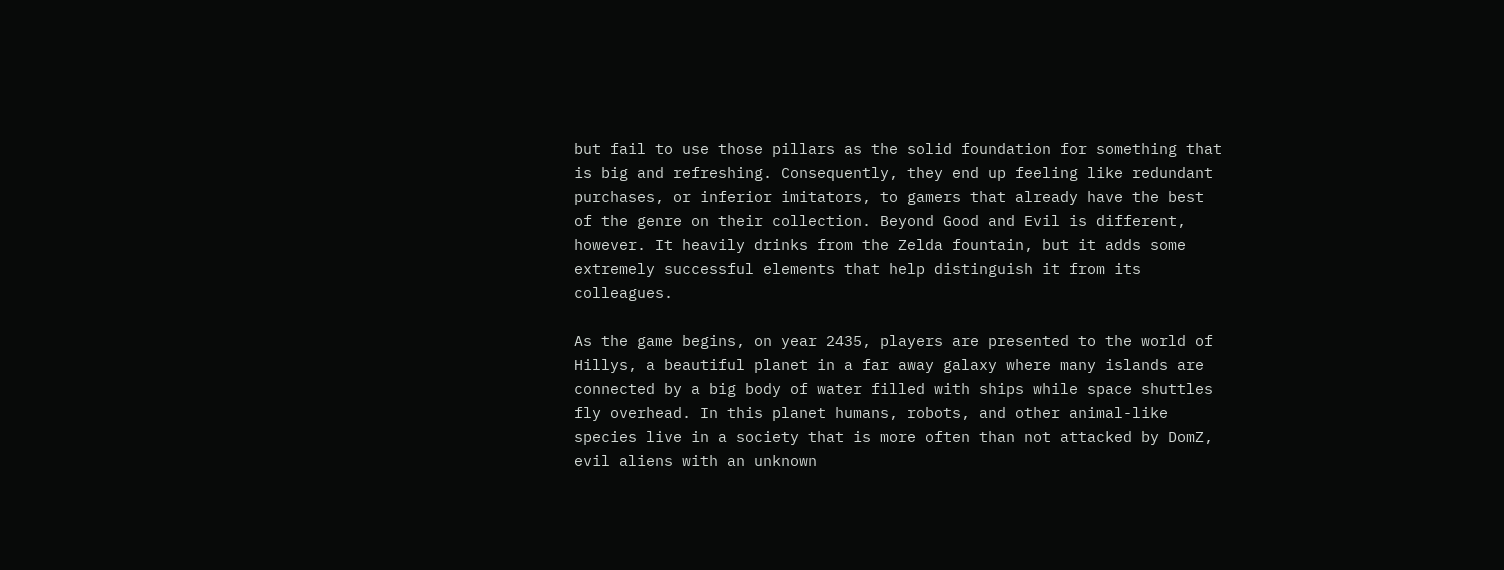but fail to use those pillars as the solid foundation for something that is big and refreshing. Consequently, they end up feeling like redundant purchases, or inferior imitators, to gamers that already have the best of the genre on their collection. Beyond Good and Evil is different, however. It heavily drinks from the Zelda fountain, but it adds some extremely successful elements that help distinguish it from its colleagues.

As the game begins, on year 2435, players are presented to the world of Hillys, a beautiful planet in a far away galaxy where many islands are connected by a big body of water filled with ships while space shuttles fly overhead. In this planet humans, robots, and other animal-like species live in a society that is more often than not attacked by DomZ, evil aliens with an unknown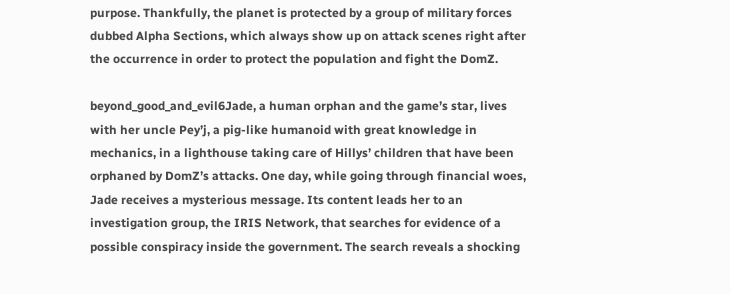purpose. Thankfully, the planet is protected by a group of military forces dubbed Alpha Sections, which always show up on attack scenes right after the occurrence in order to protect the population and fight the DomZ.

beyond_good_and_evil6Jade, a human orphan and the game’s star, lives with her uncle Pey’j, a pig-like humanoid with great knowledge in mechanics, in a lighthouse taking care of Hillys’ children that have been orphaned by DomZ’s attacks. One day, while going through financial woes, Jade receives a mysterious message. Its content leads her to an investigation group, the IRIS Network, that searches for evidence of a possible conspiracy inside the government. The search reveals a shocking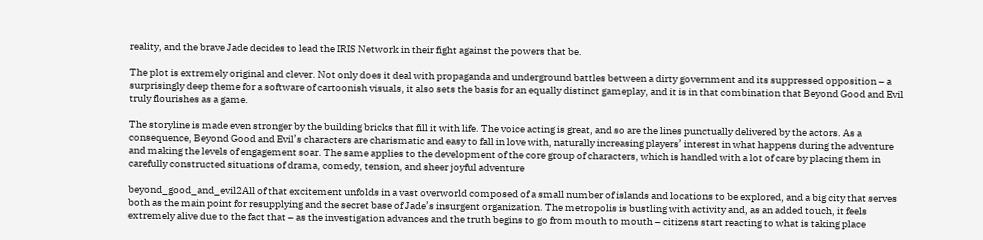reality, and the brave Jade decides to lead the IRIS Network in their fight against the powers that be.

The plot is extremely original and clever. Not only does it deal with propaganda and underground battles between a dirty government and its suppressed opposition – a surprisingly deep theme for a software of cartoonish visuals, it also sets the basis for an equally distinct gameplay, and it is in that combination that Beyond Good and Evil truly flourishes as a game.

The storyline is made even stronger by the building bricks that fill it with life. The voice acting is great, and so are the lines punctually delivered by the actors. As a consequence, Beyond Good and Evil’s characters are charismatic and easy to fall in love with, naturally increasing players’ interest in what happens during the adventure and making the levels of engagement soar. The same applies to the development of the core group of characters, which is handled with a lot of care by placing them in carefully constructed situations of drama, comedy, tension, and sheer joyful adventure

beyond_good_and_evil2All of that excitement unfolds in a vast overworld composed of a small number of islands and locations to be explored, and a big city that serves both as the main point for resupplying and the secret base of Jade’s insurgent organization. The metropolis is bustling with activity and, as an added touch, it feels extremely alive due to the fact that – as the investigation advances and the truth begins to go from mouth to mouth – citizens start reacting to what is taking place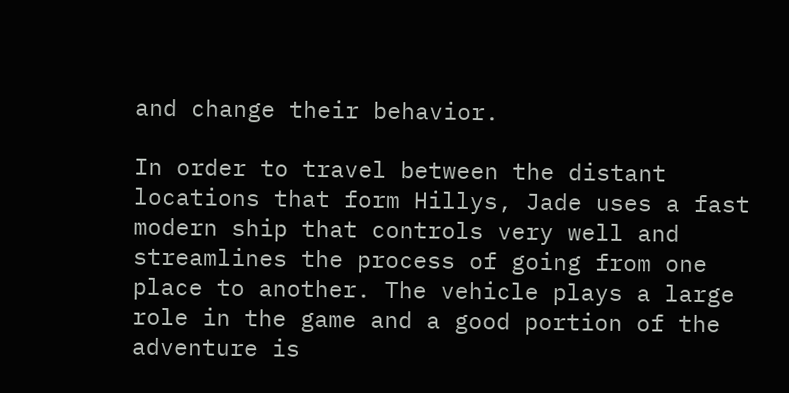and change their behavior.

In order to travel between the distant locations that form Hillys, Jade uses a fast modern ship that controls very well and streamlines the process of going from one place to another. The vehicle plays a large role in the game and a good portion of the adventure is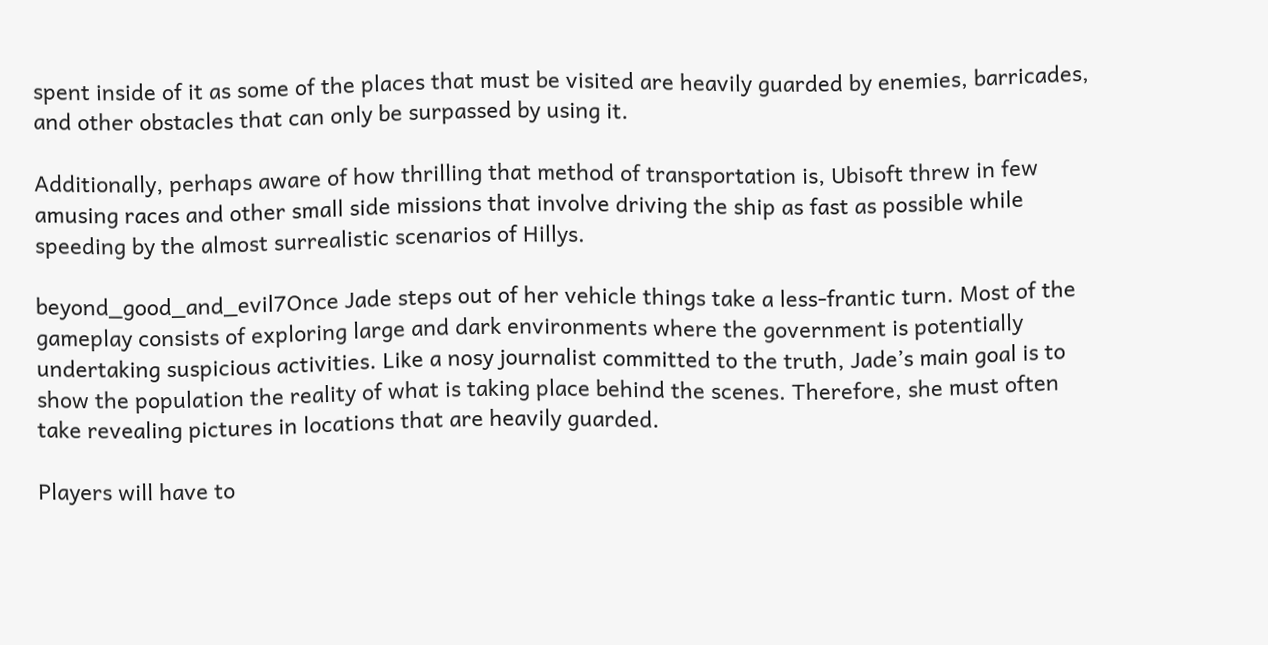spent inside of it as some of the places that must be visited are heavily guarded by enemies, barricades, and other obstacles that can only be surpassed by using it.

Additionally, perhaps aware of how thrilling that method of transportation is, Ubisoft threw in few amusing races and other small side missions that involve driving the ship as fast as possible while speeding by the almost surrealistic scenarios of Hillys.

beyond_good_and_evil7Once Jade steps out of her vehicle things take a less-frantic turn. Most of the gameplay consists of exploring large and dark environments where the government is potentially undertaking suspicious activities. Like a nosy journalist committed to the truth, Jade’s main goal is to show the population the reality of what is taking place behind the scenes. Therefore, she must often take revealing pictures in locations that are heavily guarded.

Players will have to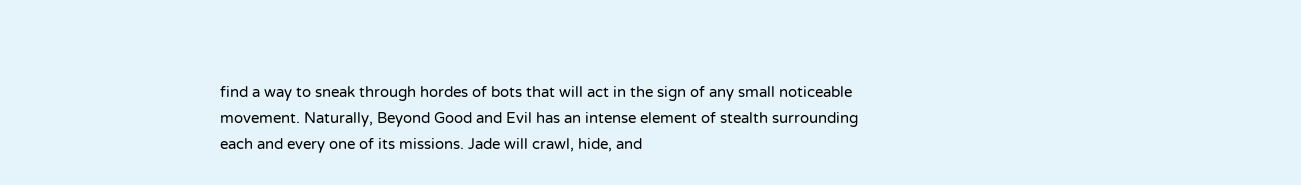find a way to sneak through hordes of bots that will act in the sign of any small noticeable movement. Naturally, Beyond Good and Evil has an intense element of stealth surrounding each and every one of its missions. Jade will crawl, hide, and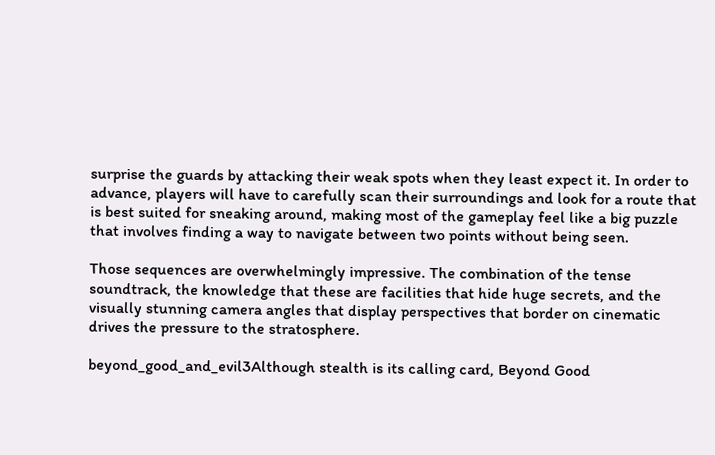surprise the guards by attacking their weak spots when they least expect it. In order to advance, players will have to carefully scan their surroundings and look for a route that is best suited for sneaking around, making most of the gameplay feel like a big puzzle that involves finding a way to navigate between two points without being seen.

Those sequences are overwhelmingly impressive. The combination of the tense soundtrack, the knowledge that these are facilities that hide huge secrets, and the visually stunning camera angles that display perspectives that border on cinematic drives the pressure to the stratosphere.

beyond_good_and_evil3Although stealth is its calling card, Beyond Good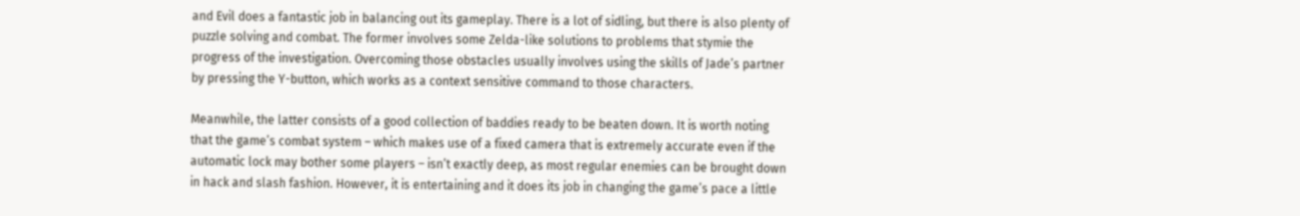and Evil does a fantastic job in balancing out its gameplay. There is a lot of sidling, but there is also plenty of puzzle solving and combat. The former involves some Zelda-like solutions to problems that stymie the progress of the investigation. Overcoming those obstacles usually involves using the skills of Jade’s partner by pressing the Y-button, which works as a context sensitive command to those characters.

Meanwhile, the latter consists of a good collection of baddies ready to be beaten down. It is worth noting that the game’s combat system – which makes use of a fixed camera that is extremely accurate even if the automatic lock may bother some players – isn’t exactly deep, as most regular enemies can be brought down in hack and slash fashion. However, it is entertaining and it does its job in changing the game’s pace a little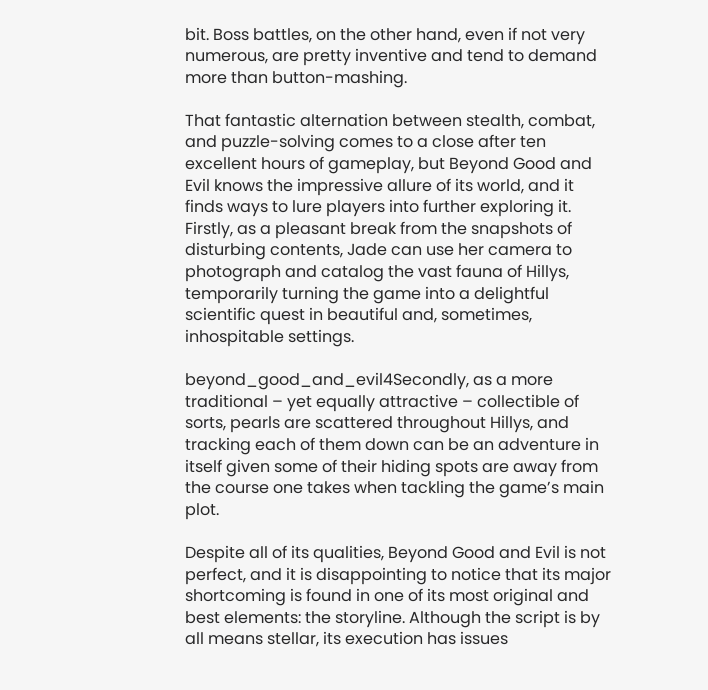bit. Boss battles, on the other hand, even if not very numerous, are pretty inventive and tend to demand more than button-mashing.

That fantastic alternation between stealth, combat, and puzzle-solving comes to a close after ten excellent hours of gameplay, but Beyond Good and Evil knows the impressive allure of its world, and it finds ways to lure players into further exploring it. Firstly, as a pleasant break from the snapshots of disturbing contents, Jade can use her camera to photograph and catalog the vast fauna of Hillys, temporarily turning the game into a delightful scientific quest in beautiful and, sometimes, inhospitable settings.

beyond_good_and_evil4Secondly, as a more traditional – yet equally attractive – collectible of sorts, pearls are scattered throughout Hillys, and tracking each of them down can be an adventure in itself given some of their hiding spots are away from the course one takes when tackling the game’s main plot.

Despite all of its qualities, Beyond Good and Evil is not perfect, and it is disappointing to notice that its major shortcoming is found in one of its most original and best elements: the storyline. Although the script is by all means stellar, its execution has issues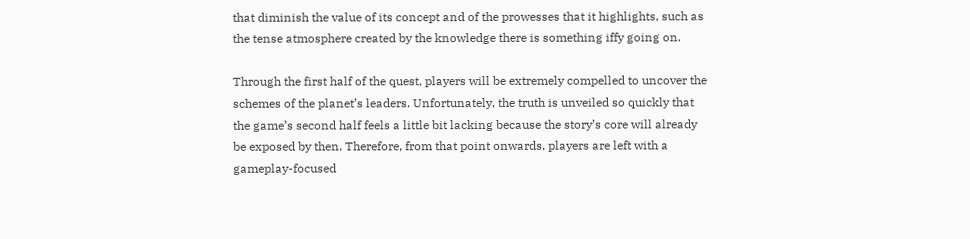that diminish the value of its concept and of the prowesses that it highlights, such as the tense atmosphere created by the knowledge there is something iffy going on.

Through the first half of the quest, players will be extremely compelled to uncover the schemes of the planet’s leaders. Unfortunately, the truth is unveiled so quickly that the game’s second half feels a little bit lacking because the story’s core will already be exposed by then. Therefore, from that point onwards, players are left with a gameplay-focused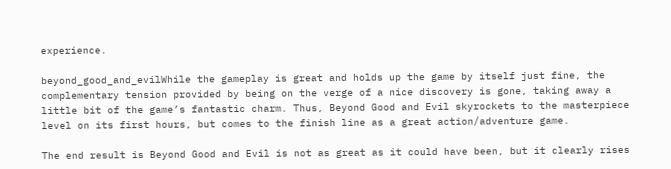experience.

beyond_good_and_evilWhile the gameplay is great and holds up the game by itself just fine, the complementary tension provided by being on the verge of a nice discovery is gone, taking away a little bit of the game’s fantastic charm. Thus, Beyond Good and Evil skyrockets to the masterpiece level on its first hours, but comes to the finish line as a great action/adventure game.

The end result is Beyond Good and Evil is not as great as it could have been, but it clearly rises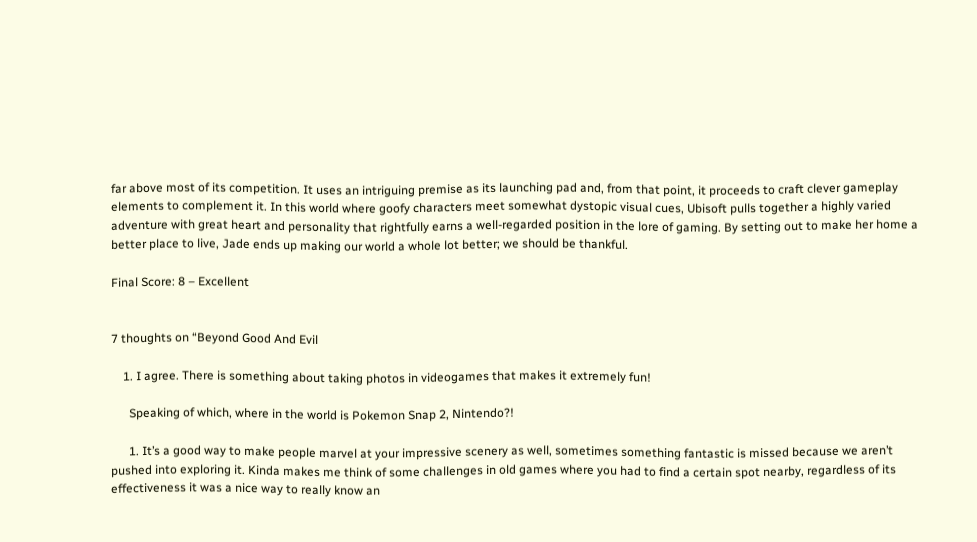far above most of its competition. It uses an intriguing premise as its launching pad and, from that point, it proceeds to craft clever gameplay elements to complement it. In this world where goofy characters meet somewhat dystopic visual cues, Ubisoft pulls together a highly varied adventure with great heart and personality that rightfully earns a well-regarded position in the lore of gaming. By setting out to make her home a better place to live, Jade ends up making our world a whole lot better; we should be thankful.

Final Score: 8 – Excellent


7 thoughts on “Beyond Good And Evil

    1. I agree. There is something about taking photos in videogames that makes it extremely fun!

      Speaking of which, where in the world is Pokemon Snap 2, Nintendo?!

      1. It’s a good way to make people marvel at your impressive scenery as well, sometimes something fantastic is missed because we aren’t pushed into exploring it. Kinda makes me think of some challenges in old games where you had to find a certain spot nearby, regardless of its effectiveness it was a nice way to really know an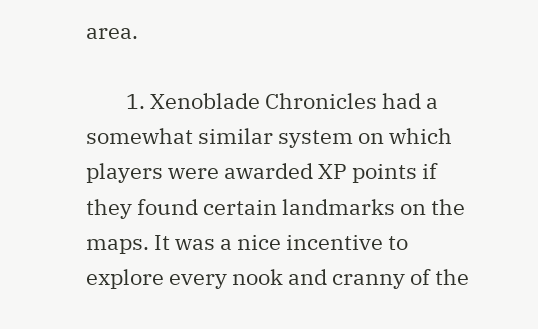area.

        1. Xenoblade Chronicles had a somewhat similar system on which players were awarded XP points if they found certain landmarks on the maps. It was a nice incentive to explore every nook and cranny of the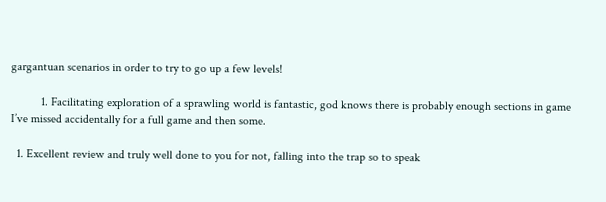gargantuan scenarios in order to try to go up a few levels!

          1. Facilitating exploration of a sprawling world is fantastic, god knows there is probably enough sections in game I’ve missed accidentally for a full game and then some.

  1. Excellent review and truly well done to you for not, falling into the trap so to speak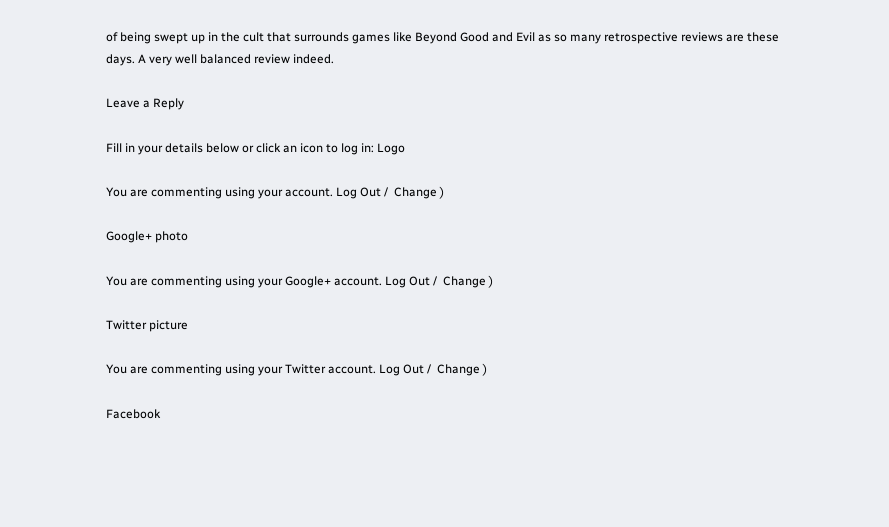of being swept up in the cult that surrounds games like Beyond Good and Evil as so many retrospective reviews are these days. A very well balanced review indeed.

Leave a Reply

Fill in your details below or click an icon to log in: Logo

You are commenting using your account. Log Out /  Change )

Google+ photo

You are commenting using your Google+ account. Log Out /  Change )

Twitter picture

You are commenting using your Twitter account. Log Out /  Change )

Facebook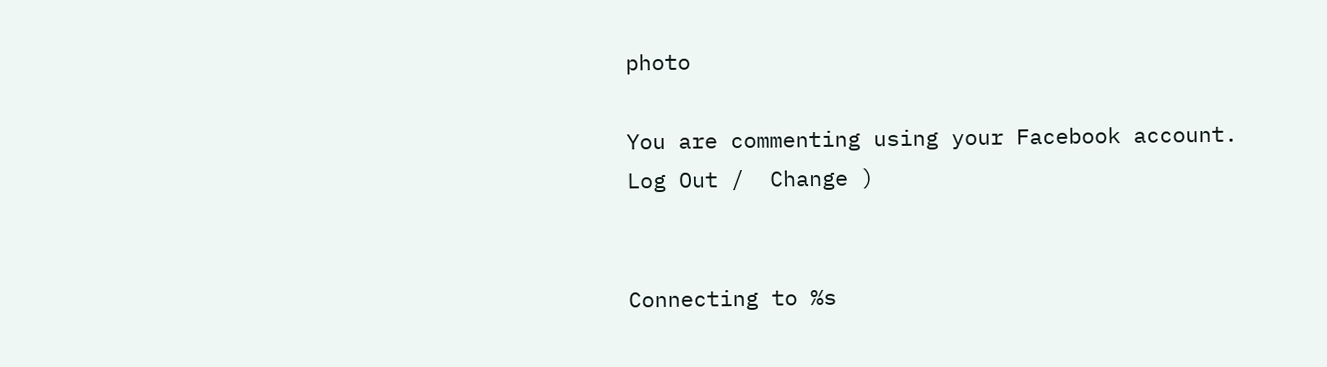photo

You are commenting using your Facebook account. Log Out /  Change )


Connecting to %s